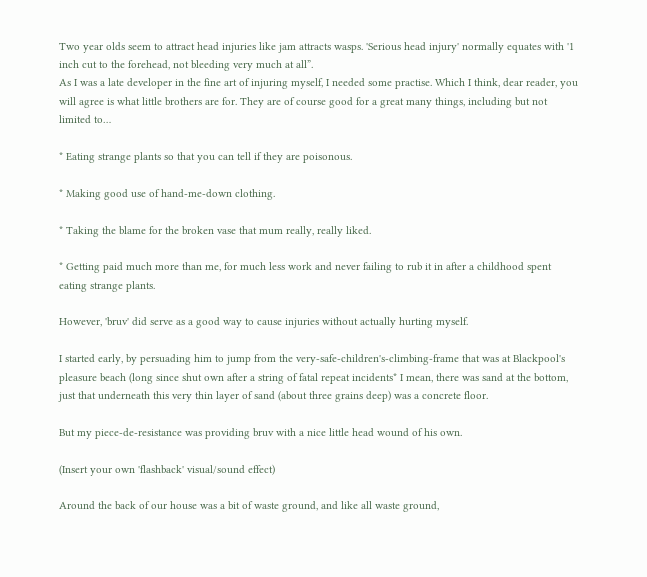Two year olds seem to attract head injuries like jam attracts wasps. 'Serious head injury' normally equates with '1 inch cut to the forehead, not bleeding very much at all”.
As I was a late developer in the fine art of injuring myself, I needed some practise. Which I think, dear reader, you will agree is what little brothers are for. They are of course good for a great many things, including but not limited to…

* Eating strange plants so that you can tell if they are poisonous.

* Making good use of hand-me-down clothing.

* Taking the blame for the broken vase that mum really, really liked.

* Getting paid much more than me, for much less work and never failing to rub it in after a childhood spent eating strange plants.

However, 'bruv' did serve as a good way to cause injuries without actually hurting myself.

I started early, by persuading him to jump from the very-safe-children's-climbing-frame that was at Blackpool's pleasure beach (long since shut own after a string of fatal repeat incidents* I mean, there was sand at the bottom, just that underneath this very thin layer of sand (about three grains deep) was a concrete floor.

But my piece-de-resistance was providing bruv with a nice little head wound of his own.

(Insert your own 'flashback' visual/sound effect)

Around the back of our house was a bit of waste ground, and like all waste ground,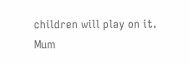children will play on it. Mum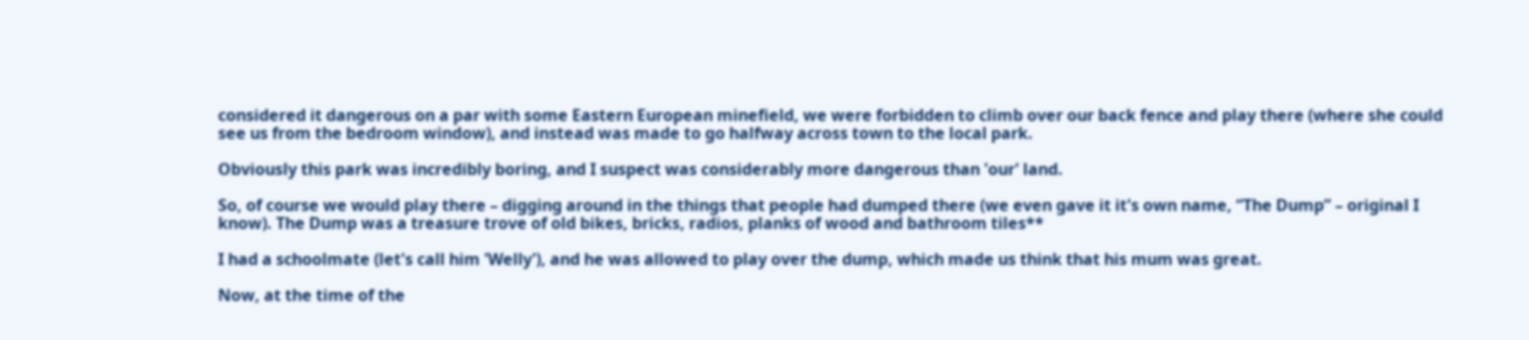considered it dangerous on a par with some Eastern European minefield, we were forbidden to climb over our back fence and play there (where she could see us from the bedroom window), and instead was made to go halfway across town to the local park.

Obviously this park was incredibly boring, and I suspect was considerably more dangerous than 'our' land.

So, of course we would play there – digging around in the things that people had dumped there (we even gave it it's own name, “The Dump” – original I know). The Dump was a treasure trove of old bikes, bricks, radios, planks of wood and bathroom tiles**

I had a schoolmate (let's call him 'Welly'), and he was allowed to play over the dump, which made us think that his mum was great.

Now, at the time of the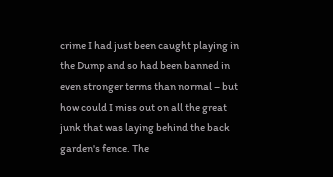crime I had just been caught playing in the Dump and so had been banned in even stronger terms than normal – but how could I miss out on all the great junk that was laying behind the back garden's fence. The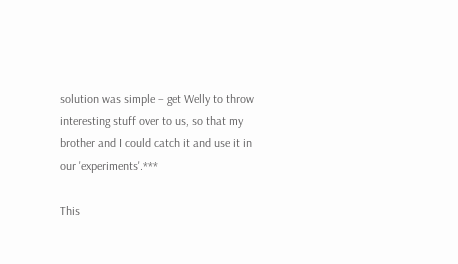solution was simple – get Welly to throw interesting stuff over to us, so that my brother and I could catch it and use it in our 'experiments'.***

This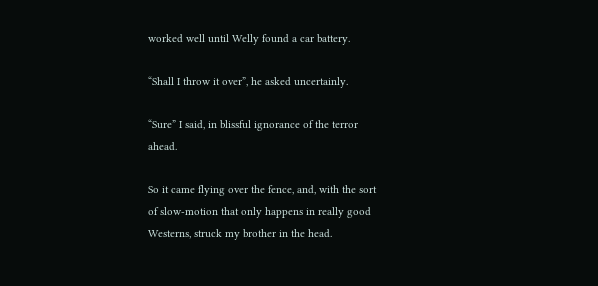worked well until Welly found a car battery.

“Shall I throw it over”, he asked uncertainly.

“Sure” I said, in blissful ignorance of the terror ahead.

So it came flying over the fence, and, with the sort of slow-motion that only happens in really good Westerns, struck my brother in the head.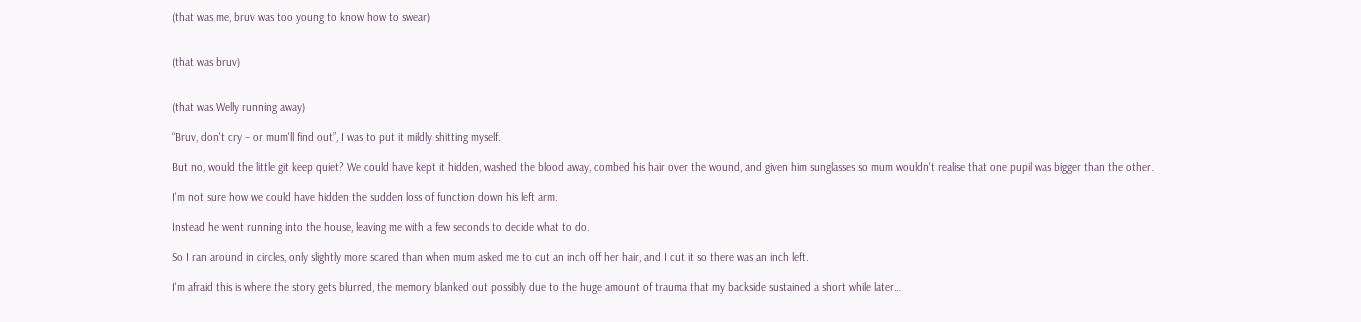(that was me, bruv was too young to know how to swear)


(that was bruv)


(that was Welly running away)

“Bruv, don't cry – or mum'll find out”, I was to put it mildly shitting myself.

But no, would the little git keep quiet? We could have kept it hidden, washed the blood away, combed his hair over the wound, and given him sunglasses so mum wouldn't realise that one pupil was bigger than the other.

I'm not sure how we could have hidden the sudden loss of function down his left arm.

Instead he went running into the house, leaving me with a few seconds to decide what to do.

So I ran around in circles, only slightly more scared than when mum asked me to cut an inch off her hair, and I cut it so there was an inch left.

I'm afraid this is where the story gets blurred, the memory blanked out possibly due to the huge amount of trauma that my backside sustained a short while later…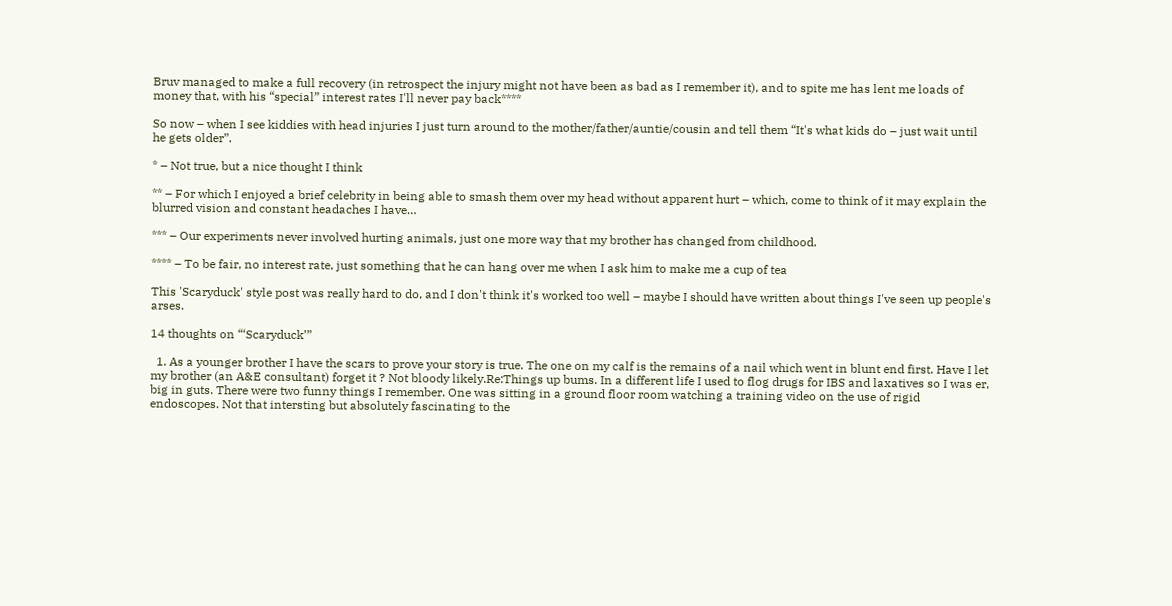Bruv managed to make a full recovery (in retrospect the injury might not have been as bad as I remember it), and to spite me has lent me loads of money that, with his “special” interest rates I'll never pay back****

So now – when I see kiddies with head injuries I just turn around to the mother/father/auntie/cousin and tell them “It's what kids do – just wait until he gets older”.

* – Not true, but a nice thought I think

** – For which I enjoyed a brief celebrity in being able to smash them over my head without apparent hurt – which, come to think of it may explain the blurred vision and constant headaches I have…

*** – Our experiments never involved hurting animals, just one more way that my brother has changed from childhood.

**** – To be fair, no interest rate, just something that he can hang over me when I ask him to make me a cup of tea

This 'Scaryduck' style post was really hard to do, and I don't think it's worked too well – maybe I should have written about things I've seen up people's arses.

14 thoughts on “‘Scaryduck’”

  1. As a younger brother I have the scars to prove your story is true. The one on my calf is the remains of a nail which went in blunt end first. Have I let my brother (an A&E consultant) forget it ? Not bloody likely.Re:Things up bums. In a different life I used to flog drugs for IBS and laxatives so I was er, big in guts. There were two funny things I remember. One was sitting in a ground floor room watching a training video on the use of rigid endoscopes. Not that intersting but absolutely fascinating to the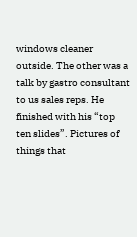windows cleaner outside. The other was a talk by gastro consultant to us sales reps. He finished with his “top ten slides”. Pictures of things that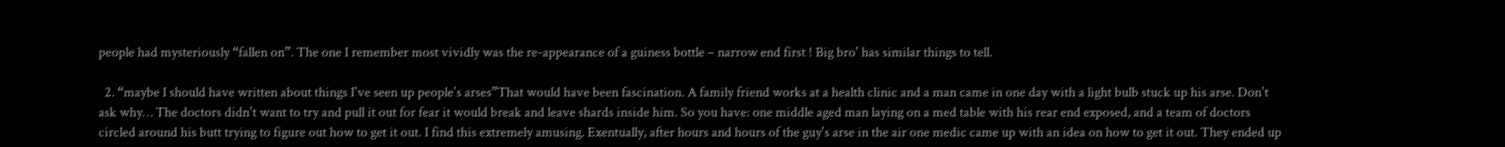people had mysteriously “fallen on”. The one I remember most vividly was the re-appearance of a guiness bottle – narrow end first ! Big bro' has similar things to tell.

  2. “maybe I should have written about things I've seen up people's arses”That would have been fascination. A family friend works at a health clinic and a man came in one day with a light bulb stuck up his arse. Don't ask why… The doctors didn't want to try and pull it out for fear it would break and leave shards inside him. So you have: one middle aged man laying on a med table with his rear end exposed, and a team of doctors circled around his butt trying to figure out how to get it out. I find this extremely amusing. Exentually, after hours and hours of the guy's arse in the air one medic came up with an idea on how to get it out. They ended up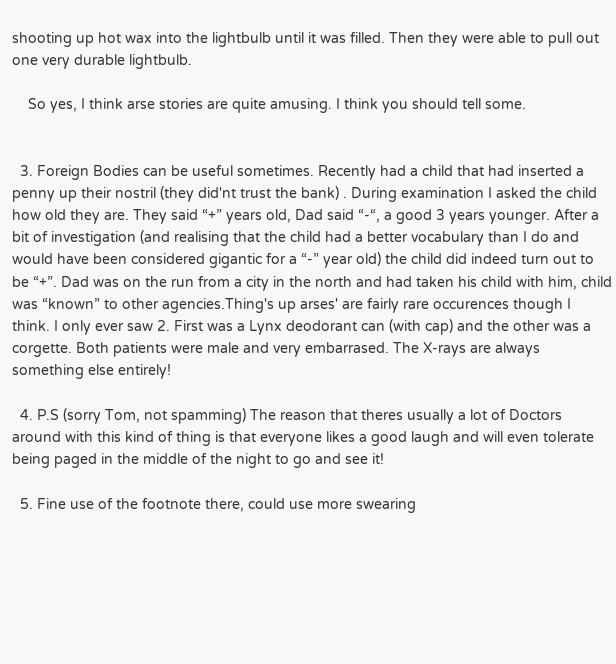shooting up hot wax into the lightbulb until it was filled. Then they were able to pull out one very durable lightbulb.

    So yes, I think arse stories are quite amusing. I think you should tell some.


  3. Foreign Bodies can be useful sometimes. Recently had a child that had inserted a penny up their nostril (they did'nt trust the bank) . During examination I asked the child how old they are. They said “+” years old, Dad said “-“, a good 3 years younger. After a bit of investigation (and realising that the child had a better vocabulary than I do and would have been considered gigantic for a “-” year old) the child did indeed turn out to be “+”. Dad was on the run from a city in the north and had taken his child with him, child was “known” to other agencies.Thing's up arses' are fairly rare occurences though I think. I only ever saw 2. First was a Lynx deodorant can (with cap) and the other was a corgette. Both patients were male and very embarrased. The X-rays are always something else entirely!

  4. P.S (sorry Tom, not spamming) The reason that theres usually a lot of Doctors around with this kind of thing is that everyone likes a good laugh and will even tolerate being paged in the middle of the night to go and see it!

  5. Fine use of the footnote there, could use more swearing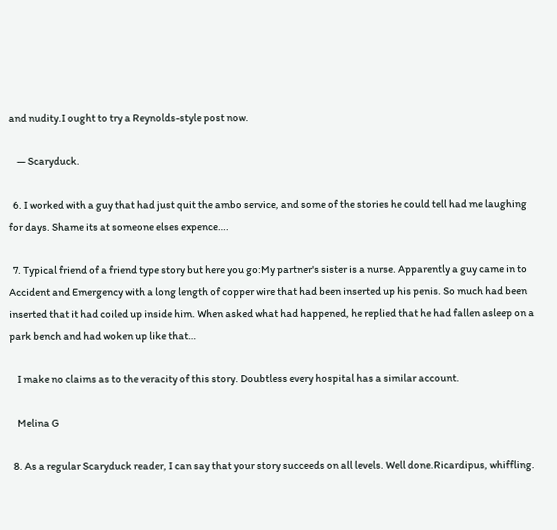and nudity.I ought to try a Reynolds-style post now.

    — Scaryduck.

  6. I worked with a guy that had just quit the ambo service, and some of the stories he could tell had me laughing for days. Shame its at someone elses expence….

  7. Typical friend of a friend type story but here you go:My partner's sister is a nurse. Apparently a guy came in to Accident and Emergency with a long length of copper wire that had been inserted up his penis. So much had been inserted that it had coiled up inside him. When asked what had happened, he replied that he had fallen asleep on a park bench and had woken up like that…

    I make no claims as to the veracity of this story. Doubtless every hospital has a similar account.

    Melina G

  8. As a regular Scaryduck reader, I can say that your story succeeds on all levels. Well done.Ricardipus, whiffling.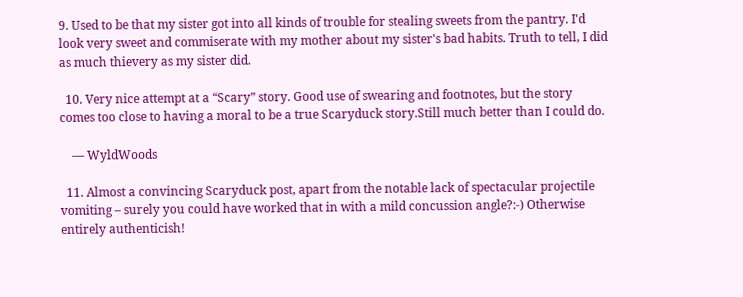9. Used to be that my sister got into all kinds of trouble for stealing sweets from the pantry. I'd look very sweet and commiserate with my mother about my sister's bad habits. Truth to tell, I did as much thievery as my sister did.

  10. Very nice attempt at a “Scary” story. Good use of swearing and footnotes, but the story comes too close to having a moral to be a true Scaryduck story.Still much better than I could do.

    — WyldWoods

  11. Almost a convincing Scaryduck post, apart from the notable lack of spectacular projectile vomiting – surely you could have worked that in with a mild concussion angle?:-) Otherwise entirely authenticish!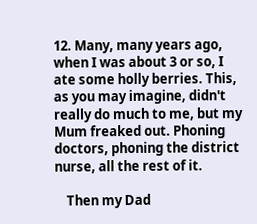12. Many, many years ago, when I was about 3 or so, I ate some holly berries. This, as you may imagine, didn't really do much to me, but my Mum freaked out. Phoning doctors, phoning the district nurse, all the rest of it.

    Then my Dad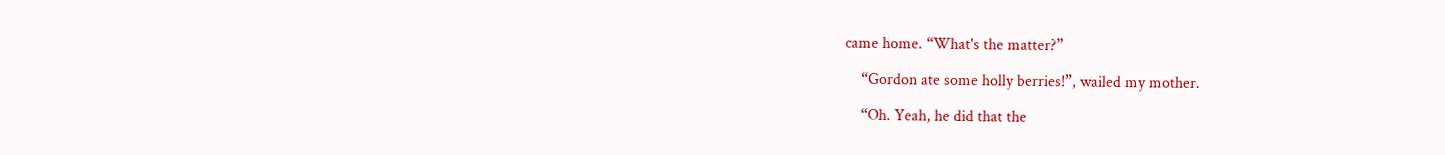came home. “What's the matter?”

    “Gordon ate some holly berries!”, wailed my mother.

    “Oh. Yeah, he did that the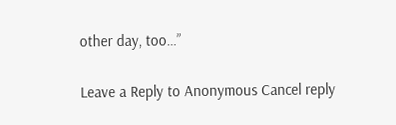other day, too…”

Leave a Reply to Anonymous Cancel reply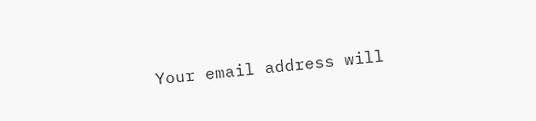Your email address will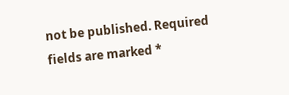not be published. Required fields are marked *